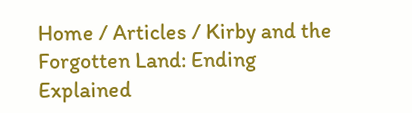Home / Articles / Kirby and the Forgotten Land: Ending Explained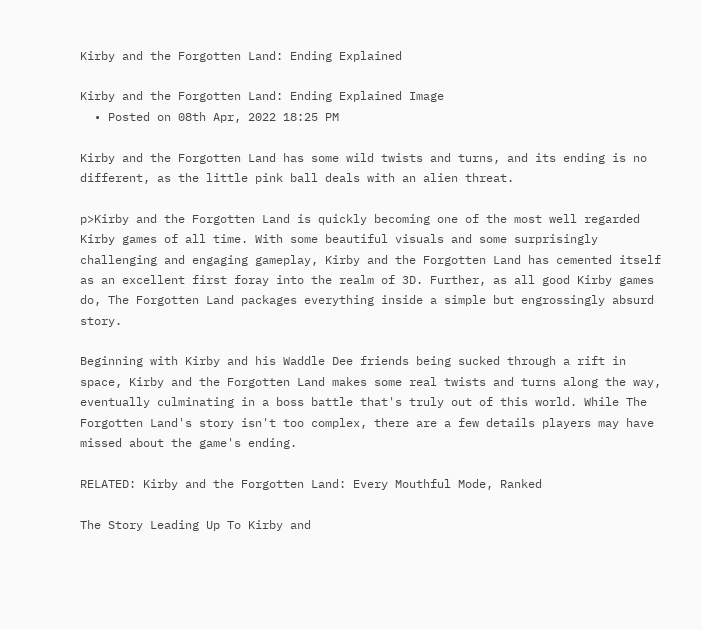Kirby and the Forgotten Land: Ending Explained

Kirby and the Forgotten Land: Ending Explained Image
  • Posted on 08th Apr, 2022 18:25 PM

Kirby and the Forgotten Land has some wild twists and turns, and its ending is no different, as the little pink ball deals with an alien threat.

p>Kirby and the Forgotten Land is quickly becoming one of the most well regarded Kirby games of all time. With some beautiful visuals and some surprisingly challenging and engaging gameplay, Kirby and the Forgotten Land has cemented itself as an excellent first foray into the realm of 3D. Further, as all good Kirby games do, The Forgotten Land packages everything inside a simple but engrossingly absurd story.

Beginning with Kirby and his Waddle Dee friends being sucked through a rift in space, Kirby and the Forgotten Land makes some real twists and turns along the way, eventually culminating in a boss battle that's truly out of this world. While The Forgotten Land's story isn't too complex, there are a few details players may have missed about the game's ending.

RELATED: Kirby and the Forgotten Land: Every Mouthful Mode, Ranked

The Story Leading Up To Kirby and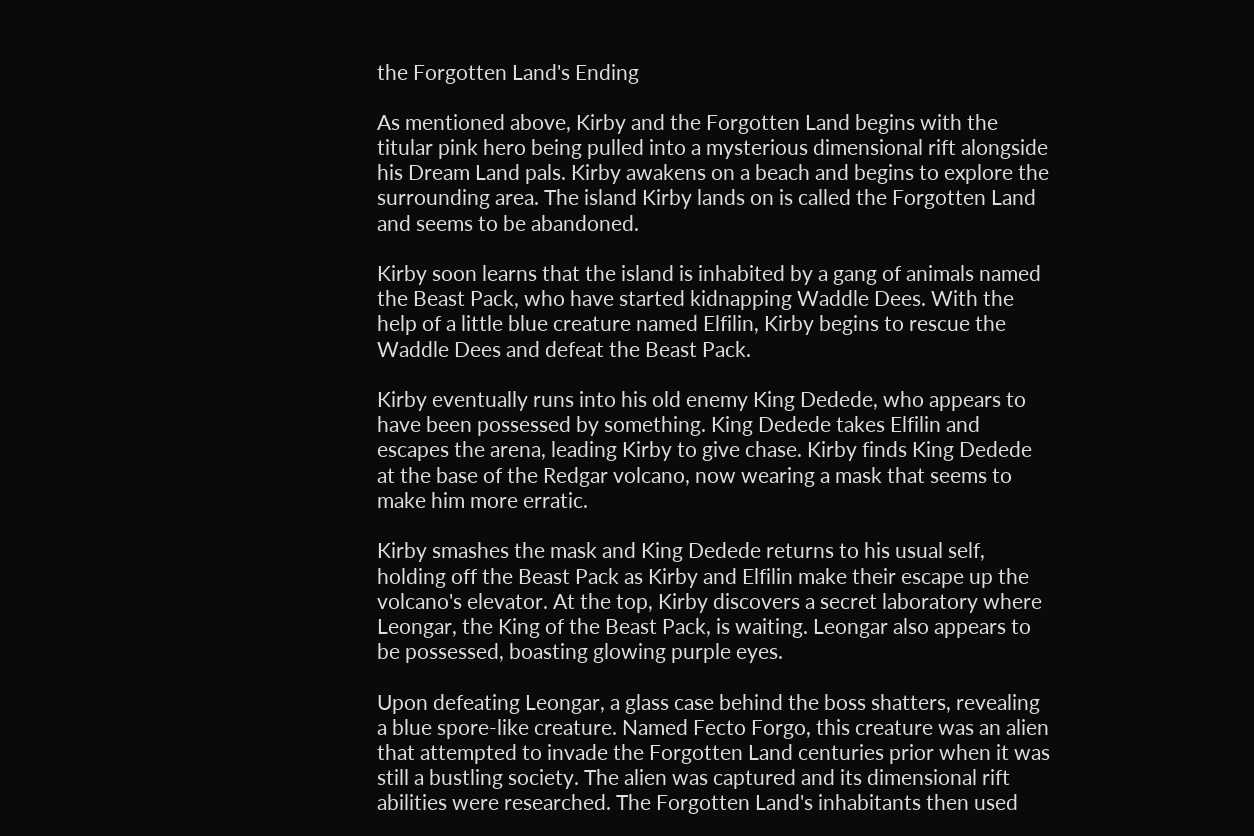the Forgotten Land's Ending

As mentioned above, Kirby and the Forgotten Land begins with the titular pink hero being pulled into a mysterious dimensional rift alongside his Dream Land pals. Kirby awakens on a beach and begins to explore the surrounding area. The island Kirby lands on is called the Forgotten Land and seems to be abandoned.

Kirby soon learns that the island is inhabited by a gang of animals named the Beast Pack, who have started kidnapping Waddle Dees. With the help of a little blue creature named Elfilin, Kirby begins to rescue the Waddle Dees and defeat the Beast Pack.

Kirby eventually runs into his old enemy King Dedede, who appears to have been possessed by something. King Dedede takes Elfilin and escapes the arena, leading Kirby to give chase. Kirby finds King Dedede at the base of the Redgar volcano, now wearing a mask that seems to make him more erratic.

Kirby smashes the mask and King Dedede returns to his usual self, holding off the Beast Pack as Kirby and Elfilin make their escape up the volcano's elevator. At the top, Kirby discovers a secret laboratory where Leongar, the King of the Beast Pack, is waiting. Leongar also appears to be possessed, boasting glowing purple eyes.

Upon defeating Leongar, a glass case behind the boss shatters, revealing a blue spore-like creature. Named Fecto Forgo, this creature was an alien that attempted to invade the Forgotten Land centuries prior when it was still a bustling society. The alien was captured and its dimensional rift abilities were researched. The Forgotten Land's inhabitants then used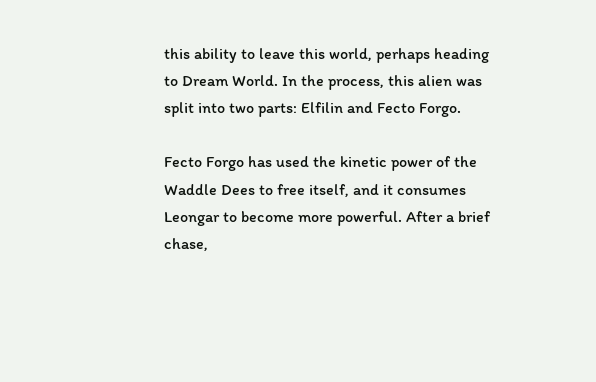this ability to leave this world, perhaps heading to Dream World. In the process, this alien was split into two parts: Elfilin and Fecto Forgo.

Fecto Forgo has used the kinetic power of the Waddle Dees to free itself, and it consumes Leongar to become more powerful. After a brief chase,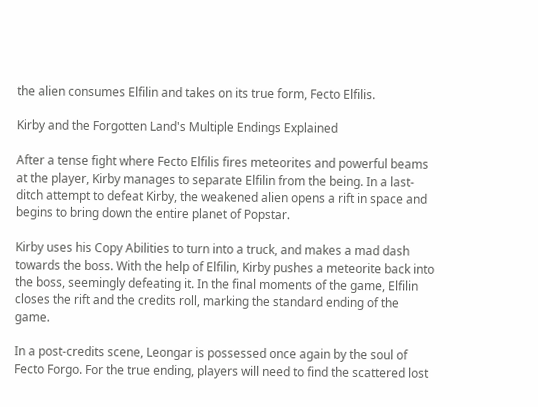the alien consumes Elfilin and takes on its true form, Fecto Elfilis.

Kirby and the Forgotten Land's Multiple Endings Explained

After a tense fight where Fecto Elfilis fires meteorites and powerful beams at the player, Kirby manages to separate Elfilin from the being. In a last-ditch attempt to defeat Kirby, the weakened alien opens a rift in space and begins to bring down the entire planet of Popstar.

Kirby uses his Copy Abilities to turn into a truck, and makes a mad dash towards the boss. With the help of Elfilin, Kirby pushes a meteorite back into the boss, seemingly defeating it. In the final moments of the game, Elfilin closes the rift and the credits roll, marking the standard ending of the game.

In a post-credits scene, Leongar is possessed once again by the soul of Fecto Forgo. For the true ending, players will need to find the scattered lost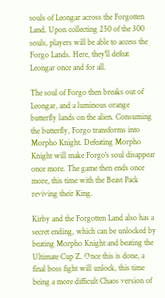souls of Leongar across the Forgotten Land. Upon collecting 250 of the 300 souls, players will be able to access the Forgo Lands. Here, they'll defeat Leongar once and for all.

The soul of Forgo then breaks out of Leongar, and a luminous orange butterfly lands on the alien. Consuming the butterfly, Forgo transforms into Morpho Knight. Defeating Morpho Knight will make Forgo's soul disappear once more. The game then ends once more, this time with the Beast Pack reviving their King.

Kirby and the Forgotten Land also has a secret ending, which can be unlocked by beating Morpho Knight and beating the Ultimate Cup Z. Once this is done, a final boss fight will unlock, this time being a more difficult Chaos version of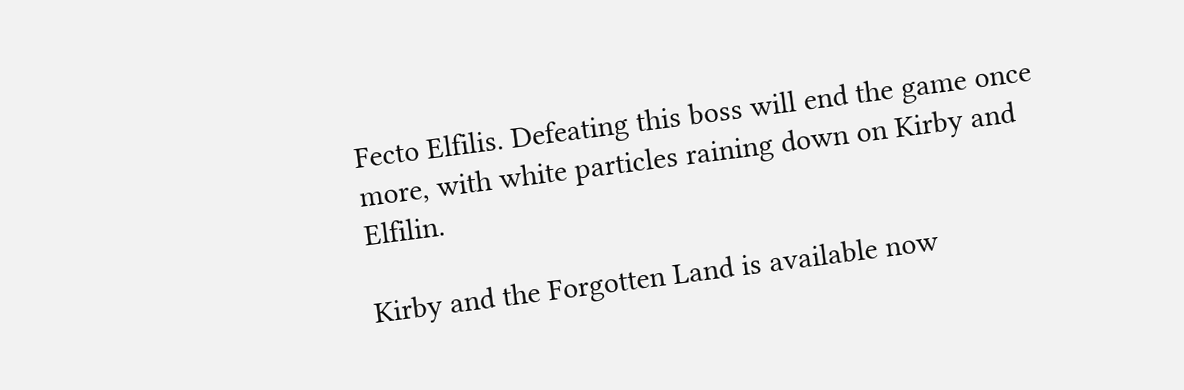Fecto Elfilis. Defeating this boss will end the game once more, with white particles raining down on Kirby and Elfilin.

Kirby and the Forgotten Land is available now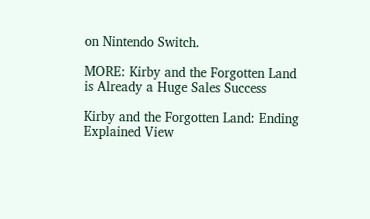on Nintendo Switch.

MORE: Kirby and the Forgotten Land is Already a Huge Sales Success

Kirby and the Forgotten Land: Ending Explained View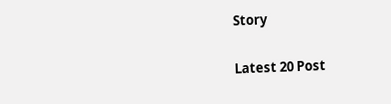Story

Latest 20 Post